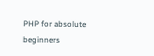PHP for absolute beginners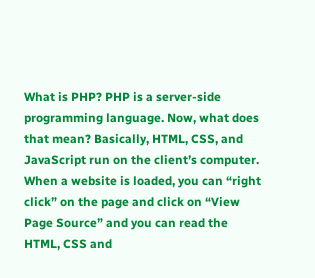What is PHP? PHP is a server-side programming language. Now, what does that mean? Basically, HTML, CSS, and JavaScript run on the client’s computer. When a website is loaded, you can “right click” on the page and click on “View Page Source” and you can read the HTML, CSS and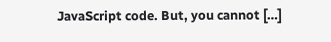JavaScript code. But, you cannot […]